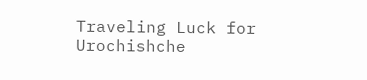Traveling Luck for Urochishche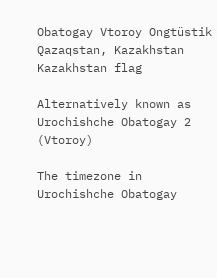Obatogay Vtoroy Ongtüstik Qazaqstan, Kazakhstan Kazakhstan flag

Alternatively known as Urochishche Obatogay 2 (Vtoroy)

The timezone in Urochishche Obatogay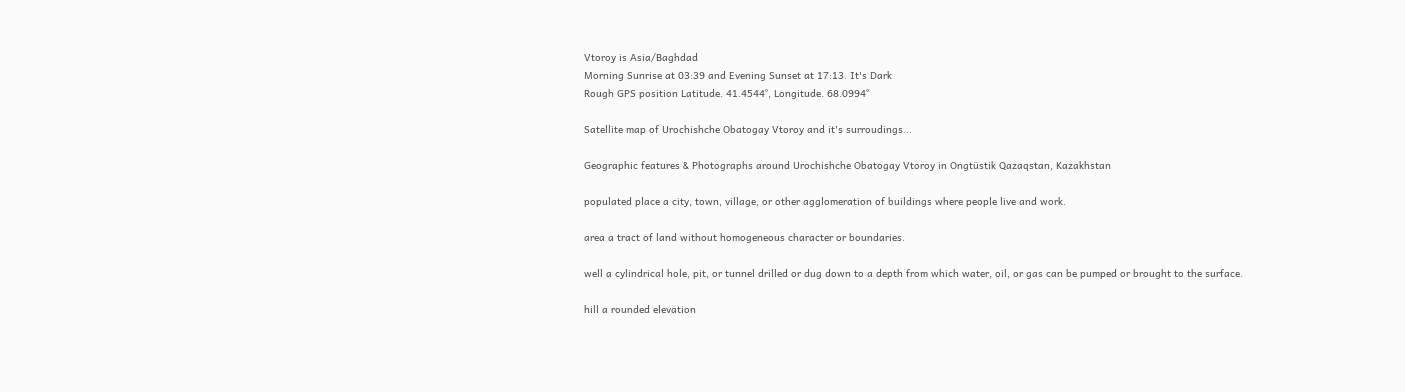Vtoroy is Asia/Baghdad
Morning Sunrise at 03:39 and Evening Sunset at 17:13. It's Dark
Rough GPS position Latitude. 41.4544°, Longitude. 68.0994°

Satellite map of Urochishche Obatogay Vtoroy and it's surroudings...

Geographic features & Photographs around Urochishche Obatogay Vtoroy in Ongtüstik Qazaqstan, Kazakhstan

populated place a city, town, village, or other agglomeration of buildings where people live and work.

area a tract of land without homogeneous character or boundaries.

well a cylindrical hole, pit, or tunnel drilled or dug down to a depth from which water, oil, or gas can be pumped or brought to the surface.

hill a rounded elevation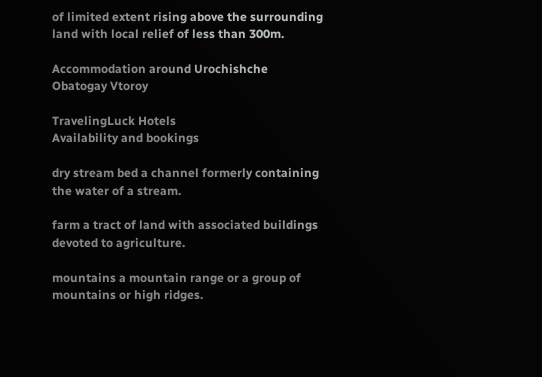of limited extent rising above the surrounding land with local relief of less than 300m.

Accommodation around Urochishche Obatogay Vtoroy

TravelingLuck Hotels
Availability and bookings

dry stream bed a channel formerly containing the water of a stream.

farm a tract of land with associated buildings devoted to agriculture.

mountains a mountain range or a group of mountains or high ridges.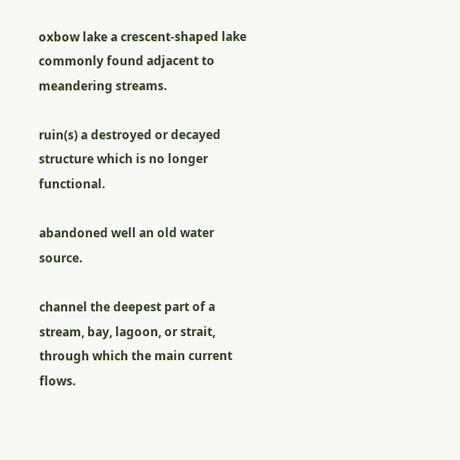oxbow lake a crescent-shaped lake commonly found adjacent to meandering streams.

ruin(s) a destroyed or decayed structure which is no longer functional.

abandoned well an old water source.

channel the deepest part of a stream, bay, lagoon, or strait, through which the main current flows.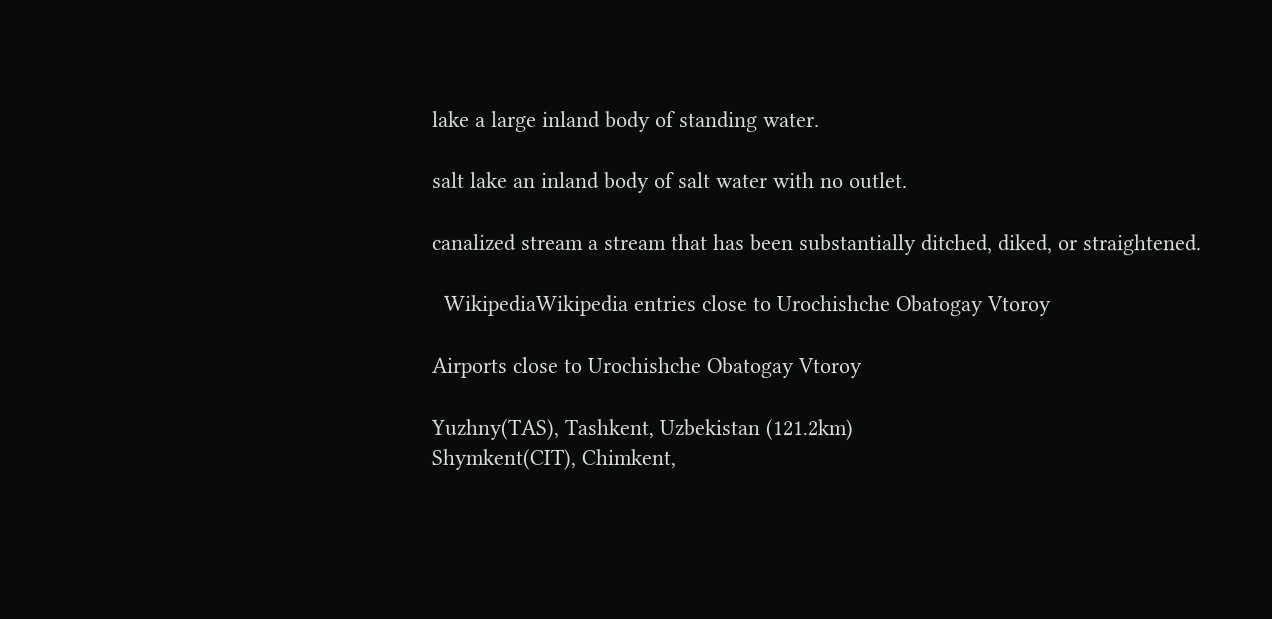lake a large inland body of standing water.

salt lake an inland body of salt water with no outlet.

canalized stream a stream that has been substantially ditched, diked, or straightened.

  WikipediaWikipedia entries close to Urochishche Obatogay Vtoroy

Airports close to Urochishche Obatogay Vtoroy

Yuzhny(TAS), Tashkent, Uzbekistan (121.2km)
Shymkent(CIT), Chimkent,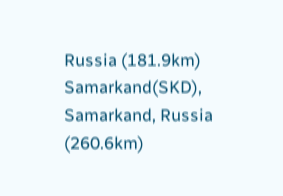Russia (181.9km)
Samarkand(SKD), Samarkand, Russia (260.6km)